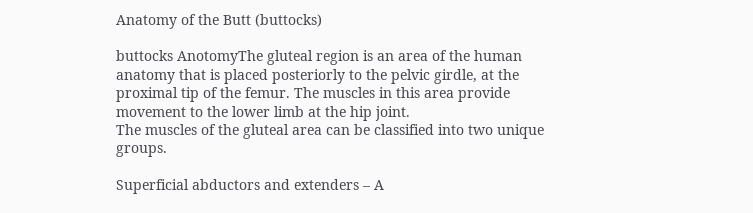Anatomy of the Butt (buttocks)

buttocks AnotomyThe gluteal region is an area of the human anatomy that is placed posteriorly to the pelvic girdle, at the proximal tip of the femur. The muscles in this area provide movement to the lower limb at the hip joint.
The muscles of the gluteal area can be classified into two unique groups.

Superficial abductors and extenders – A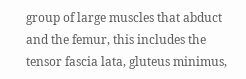group of large muscles that abduct and the femur, this includes the tensor fascia lata, gluteus minimus,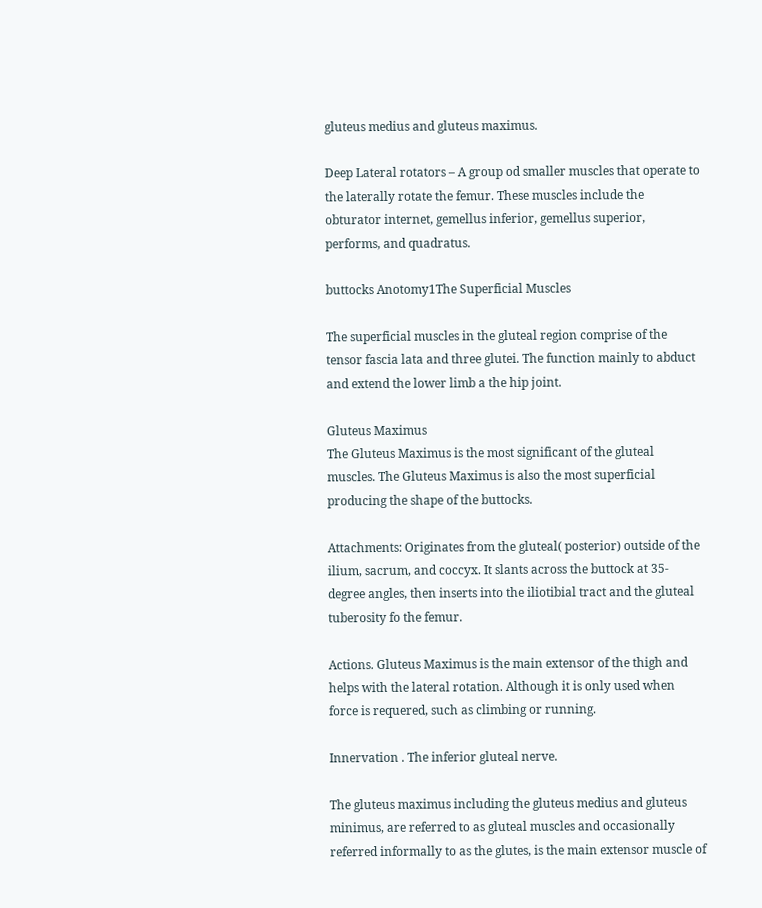gluteus medius and gluteus maximus.

Deep Lateral rotators – A group od smaller muscles that operate to the laterally rotate the femur. These muscles include the obturator internet, gemellus inferior, gemellus superior, performs, and quadratus.

buttocks Anotomy1The Superficial Muscles

The superficial muscles in the gluteal region comprise of the tensor fascia lata and three glutei. The function mainly to abduct and extend the lower limb a the hip joint.

Gluteus Maximus
The Gluteus Maximus is the most significant of the gluteal muscles. The Gluteus Maximus is also the most superficial producing the shape of the buttocks.

Attachments: Originates from the gluteal( posterior) outside of the ilium, sacrum, and coccyx. It slants across the buttock at 35-degree angles, then inserts into the iliotibial tract and the gluteal tuberosity fo the femur.

Actions. Gluteus Maximus is the main extensor of the thigh and helps with the lateral rotation. Although it is only used when force is requered, such as climbing or running.

Innervation . The inferior gluteal nerve.

The gluteus maximus including the gluteus medius and gluteus minimus, are referred to as gluteal muscles and occasionally referred informally to as the glutes, is the main extensor muscle of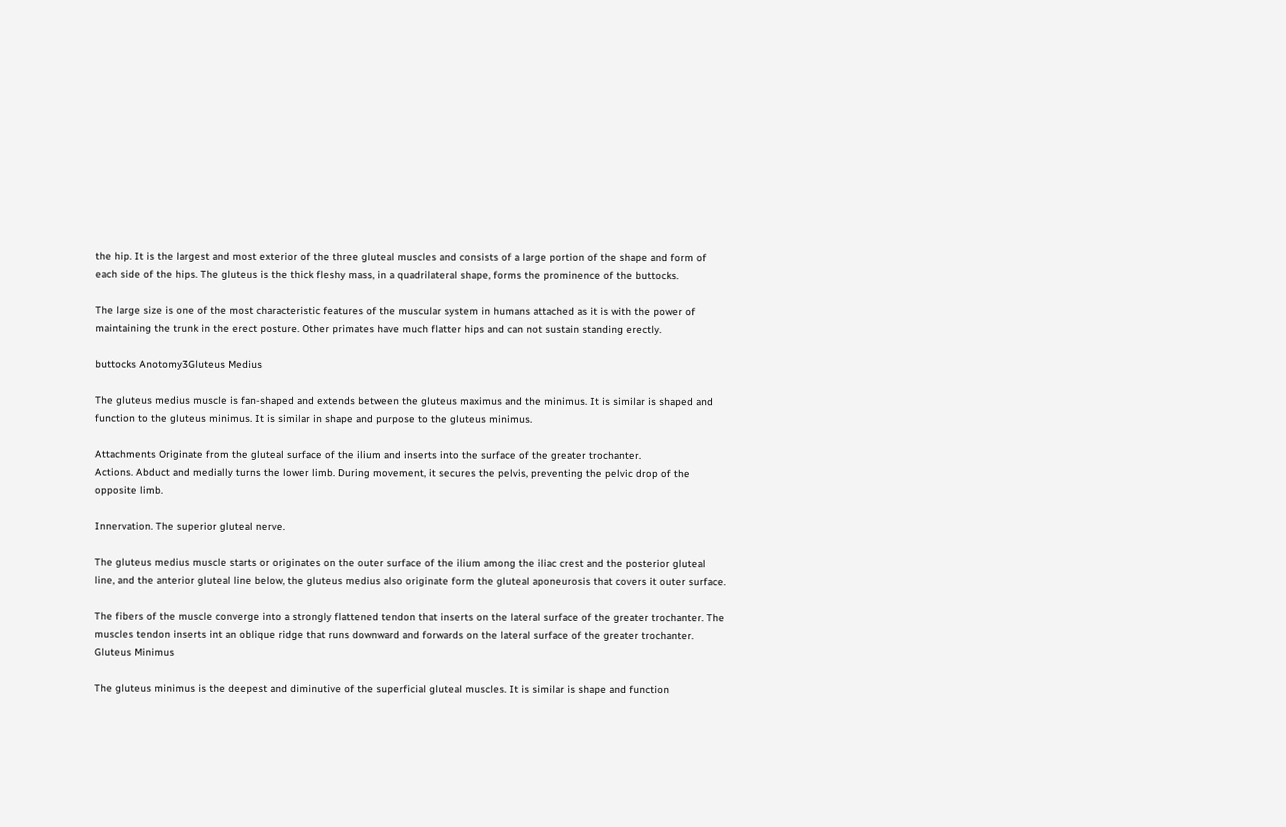the hip. It is the largest and most exterior of the three gluteal muscles and consists of a large portion of the shape and form of each side of the hips. The gluteus is the thick fleshy mass, in a quadrilateral shape, forms the prominence of the buttocks.

The large size is one of the most characteristic features of the muscular system in humans attached as it is with the power of maintaining the trunk in the erect posture. Other primates have much flatter hips and can not sustain standing erectly.

buttocks Anotomy3Gluteus Medius

The gluteus medius muscle is fan-shaped and extends between the gluteus maximus and the minimus. It is similar is shaped and function to the gluteus minimus. It is similar in shape and purpose to the gluteus minimus.

Attachments Originate from the gluteal surface of the ilium and inserts into the surface of the greater trochanter.
Actions. Abduct and medially turns the lower limb. During movement, it secures the pelvis, preventing the pelvic drop of the opposite limb.

Innervation. The superior gluteal nerve.

The gluteus medius muscle starts or originates on the outer surface of the ilium among the iliac crest and the posterior gluteal line, and the anterior gluteal line below, the gluteus medius also originate form the gluteal aponeurosis that covers it outer surface.

The fibers of the muscle converge into a strongly flattened tendon that inserts on the lateral surface of the greater trochanter. The muscles tendon inserts int an oblique ridge that runs downward and forwards on the lateral surface of the greater trochanter.
Gluteus Minimus

The gluteus minimus is the deepest and diminutive of the superficial gluteal muscles. It is similar is shape and function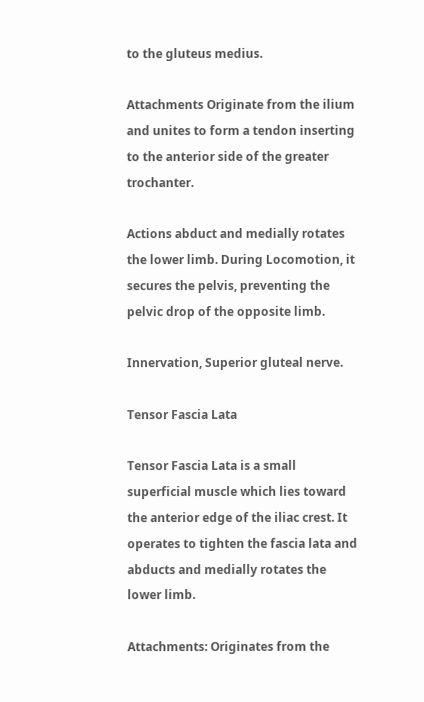to the gluteus medius.

Attachments Originate from the ilium and unites to form a tendon inserting to the anterior side of the greater trochanter.

Actions abduct and medially rotates the lower limb. During Locomotion, it secures the pelvis, preventing the pelvic drop of the opposite limb.

Innervation, Superior gluteal nerve.

Tensor Fascia Lata

Tensor Fascia Lata is a small superficial muscle which lies toward the anterior edge of the iliac crest. It operates to tighten the fascia lata and abducts and medially rotates the lower limb.

Attachments: Originates from the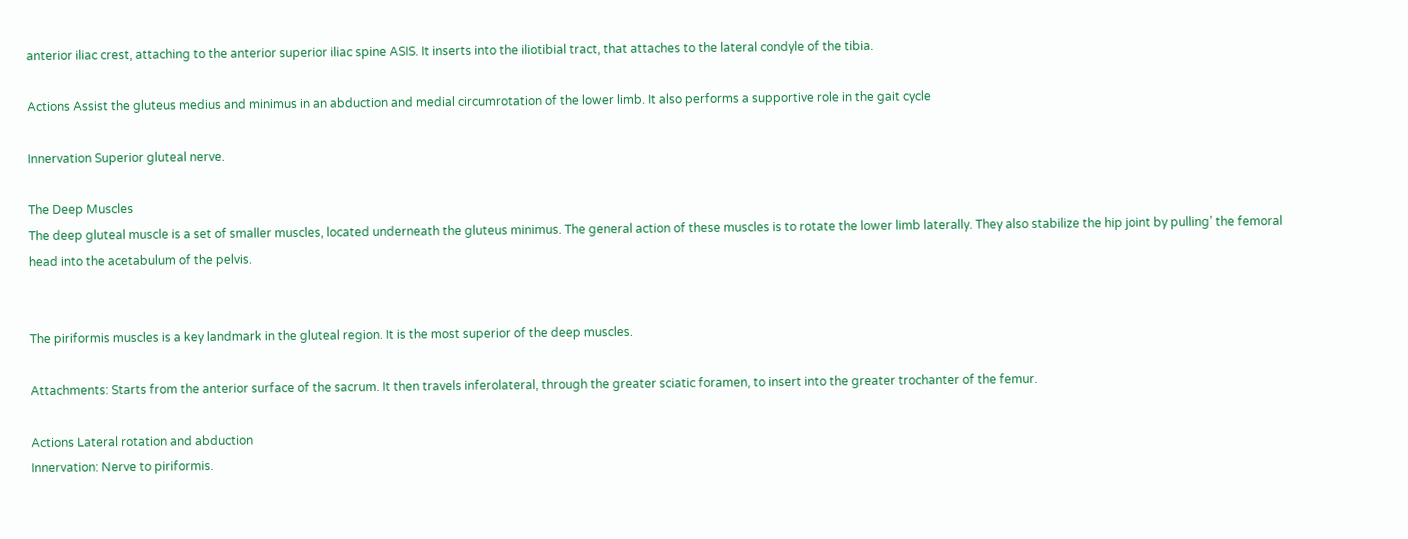anterior iliac crest, attaching to the anterior superior iliac spine ASIS. It inserts into the iliotibial tract, that attaches to the lateral condyle of the tibia.

Actions Assist the gluteus medius and minimus in an abduction and medial circumrotation of the lower limb. It also performs a supportive role in the gait cycle

Innervation Superior gluteal nerve.

The Deep Muscles
The deep gluteal muscle is a set of smaller muscles, located underneath the gluteus minimus. The general action of these muscles is to rotate the lower limb laterally. They also stabilize the hip joint by pulling’ the femoral head into the acetabulum of the pelvis.


The piriformis muscles is a key landmark in the gluteal region. It is the most superior of the deep muscles.

Attachments: Starts from the anterior surface of the sacrum. It then travels inferolateral, through the greater sciatic foramen, to insert into the greater trochanter of the femur.

Actions Lateral rotation and abduction
Innervation: Nerve to piriformis.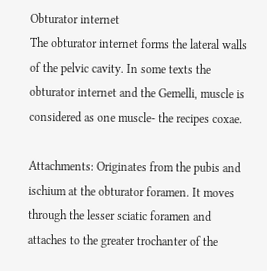Obturator internet
The obturator internet forms the lateral walls of the pelvic cavity. In some texts the obturator internet and the Gemelli, muscle is considered as one muscle- the recipes coxae.

Attachments: Originates from the pubis and ischium at the obturator foramen. It moves through the lesser sciatic foramen and attaches to the greater trochanter of the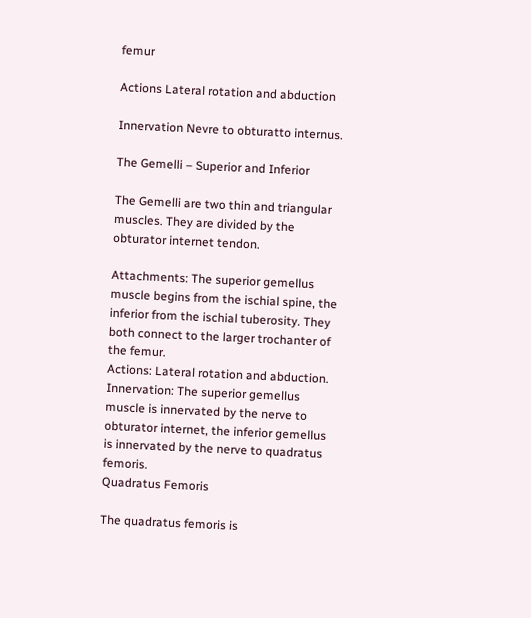femur

Actions Lateral rotation and abduction

Innervation Nevre to obturatto internus.

The Gemelli – Superior and Inferior

The Gemelli are two thin and triangular muscles. They are divided by the obturator internet tendon.

Attachments: The superior gemellus muscle begins from the ischial spine, the inferior from the ischial tuberosity. They both connect to the larger trochanter of the femur.
Actions: Lateral rotation and abduction.
Innervation: The superior gemellus muscle is innervated by the nerve to obturator internet, the inferior gemellus is innervated by the nerve to quadratus femoris.
Quadratus Femoris

The quadratus femoris is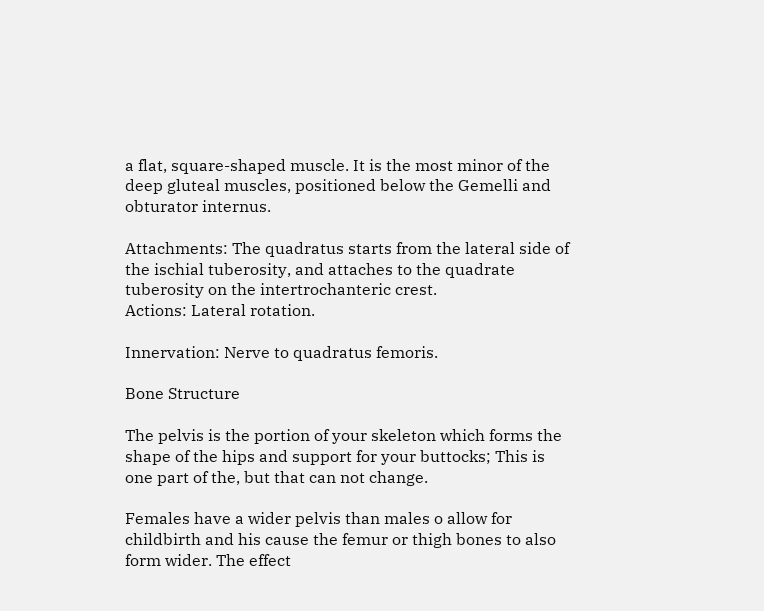a flat, square-shaped muscle. It is the most minor of the deep gluteal muscles, positioned below the Gemelli and obturator internus.

Attachments: The quadratus starts from the lateral side of the ischial tuberosity, and attaches to the quadrate tuberosity on the intertrochanteric crest.
Actions: Lateral rotation.

Innervation: Nerve to quadratus femoris.

Bone Structure

The pelvis is the portion of your skeleton which forms the shape of the hips and support for your buttocks; This is one part of the, but that can not change.

Females have a wider pelvis than males o allow for childbirth and his cause the femur or thigh bones to also form wider. The effect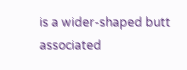is a wider-shaped butt associated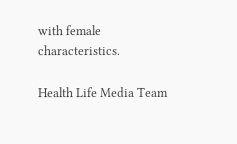with female characteristics.

Health Life Media Team